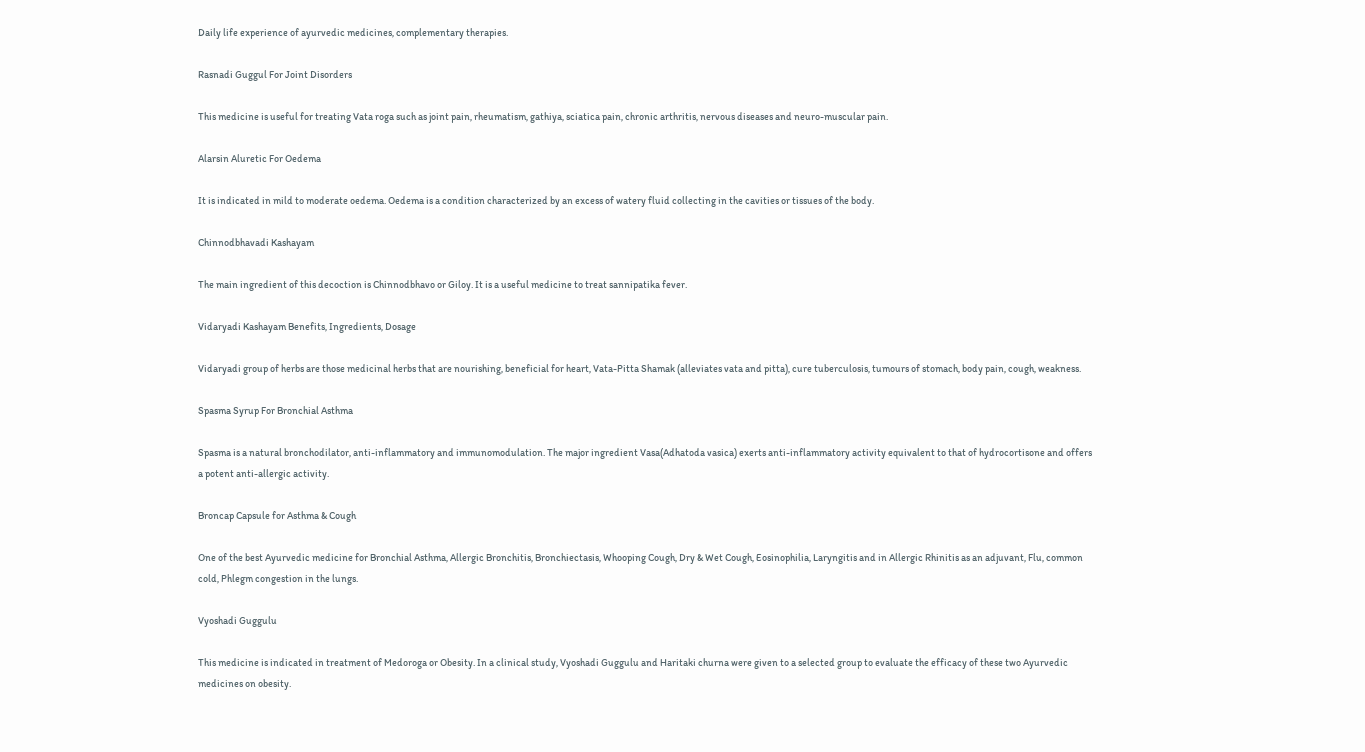Daily life experience of ayurvedic medicines, complementary therapies.

Rasnadi Guggul For Joint Disorders

This medicine is useful for treating Vata roga such as joint pain, rheumatism, gathiya, sciatica pain, chronic arthritis, nervous diseases and neuro-muscular pain.

Alarsin Aluretic For Oedema

It is indicated in mild to moderate oedema. Oedema is a condition characterized by an excess of watery fluid collecting in the cavities or tissues of the body.

Chinnodbhavadi Kashayam

The main ingredient of this decoction is Chinnodbhavo or Giloy. It is a useful medicine to treat sannipatika fever.

Vidaryadi Kashayam Benefits, Ingredients, Dosage

Vidaryadi group of herbs are those medicinal herbs that are nourishing, beneficial for heart, Vata-Pitta Shamak (alleviates vata and pitta), cure tuberculosis, tumours of stomach, body pain, cough, weakness.

Spasma Syrup For Bronchial Asthma

Spasma is a natural bronchodilator, anti-inflammatory and immunomodulation. The major ingredient Vasa(Adhatoda vasica) exerts anti-inflammatory activity equivalent to that of hydrocortisone and offers a potent anti-allergic activity.

Broncap Capsule for Asthma & Cough

One of the best Ayurvedic medicine for Bronchial Asthma, Allergic Bronchitis, Bronchiectasis, Whooping Cough, Dry & Wet Cough, Eosinophilia, Laryngitis and in Allergic Rhinitis as an adjuvant, Flu, common cold, Phlegm congestion in the lungs.

Vyoshadi Guggulu

This medicine is indicated in treatment of Medoroga or Obesity. In a clinical study, Vyoshadi Guggulu and Haritaki churna were given to a selected group to evaluate the efficacy of these two Ayurvedic medicines on obesity.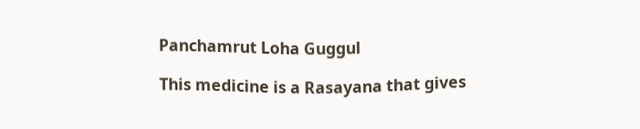Panchamrut Loha Guggul

This medicine is a Rasayana that gives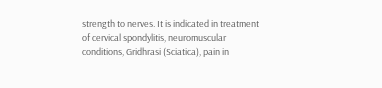strength to nerves. It is indicated in treatment of cervical spondylitis, neuromuscular conditions, Gridhrasi (Sciatica), pain in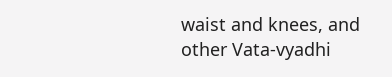waist and knees, and other Vata-vyadhi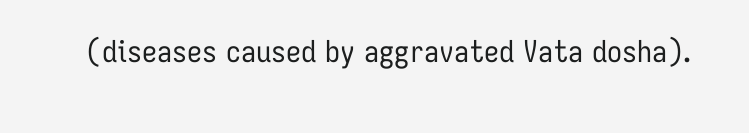(diseases caused by aggravated Vata dosha).